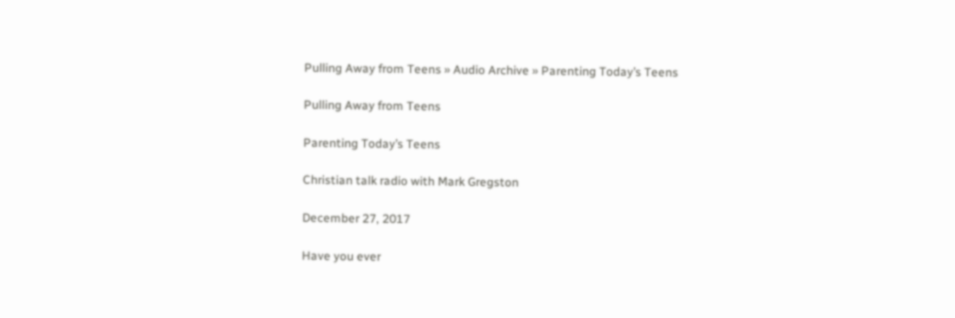Pulling Away from Teens » Audio Archive » Parenting Today’s Teens

Pulling Away from Teens

Parenting Today’s Teens

Christian talk radio with Mark Gregston

December 27, 2017

Have you ever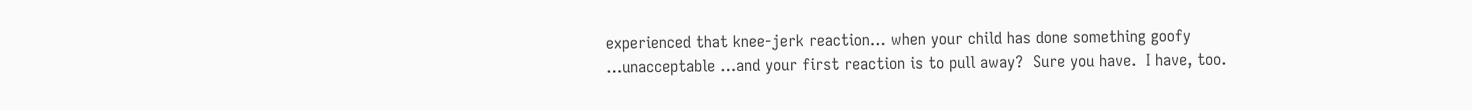experienced that knee-jerk reaction… when your child has done something goofy …unacceptable …and your first reaction is to pull away?  Sure you have.  I have, too.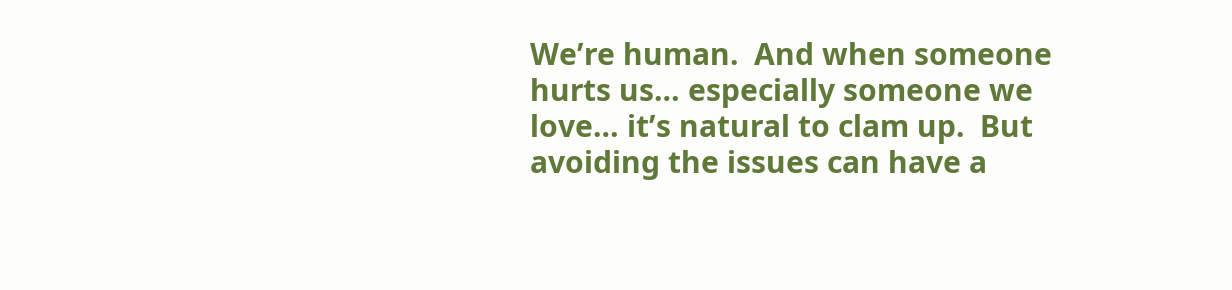We’re human.  And when someone hurts us… especially someone we love… it’s natural to clam up.  But avoiding the issues can have a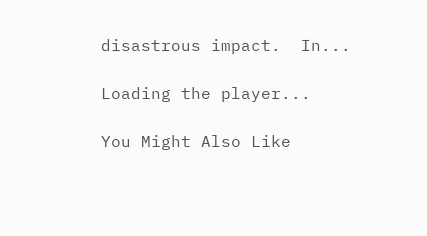disastrous impact.  In...

Loading the player...

You Might Also Like